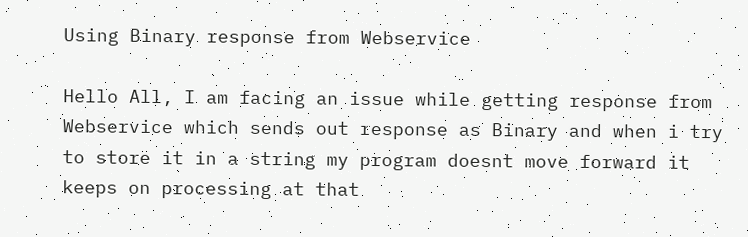Using Binary response from Webservice

Hello All, I am facing an issue while getting response from Webservice which sends out response as Binary and when i try to store it in a string my program doesnt move forward it keeps on processing at that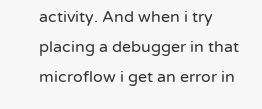activity. And when i try placing a debugger in that microflow i get an error in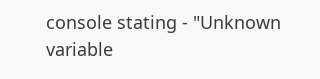console stating - "Unknown variable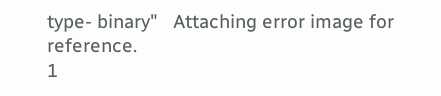type- binary"   Attaching error image for reference.
1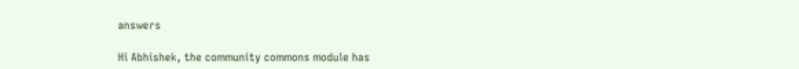answers

Hi Abhishek, the community commons module has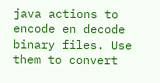java actions to encode en decode binary files. Use them to convert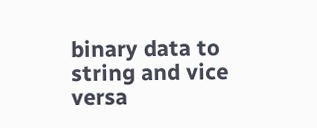binary data to string and vice versa